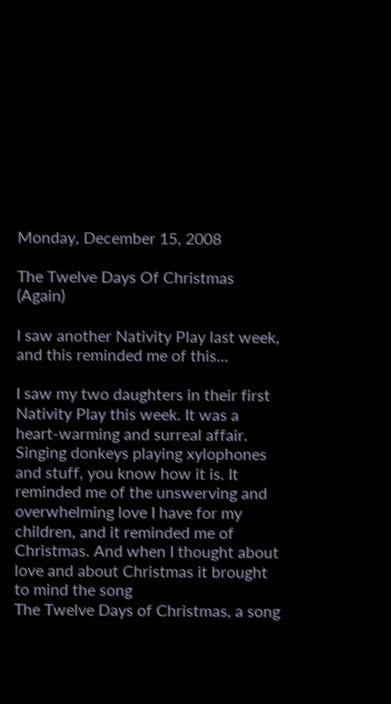Monday, December 15, 2008

The Twelve Days Of Christmas (Again)

I saw another Nativity Play last week, and this reminded me of this...

I saw my two daughters in their first Nativity Play this week. It was a heart-warming and surreal affair. Singing donkeys playing xylophones and stuff, you know how it is. It reminded me of the unswerving and overwhelming love I have for my children, and it reminded me of Christmas. And when I thought about love and about Christmas it brought to mind the song
The Twelve Days of Christmas, a song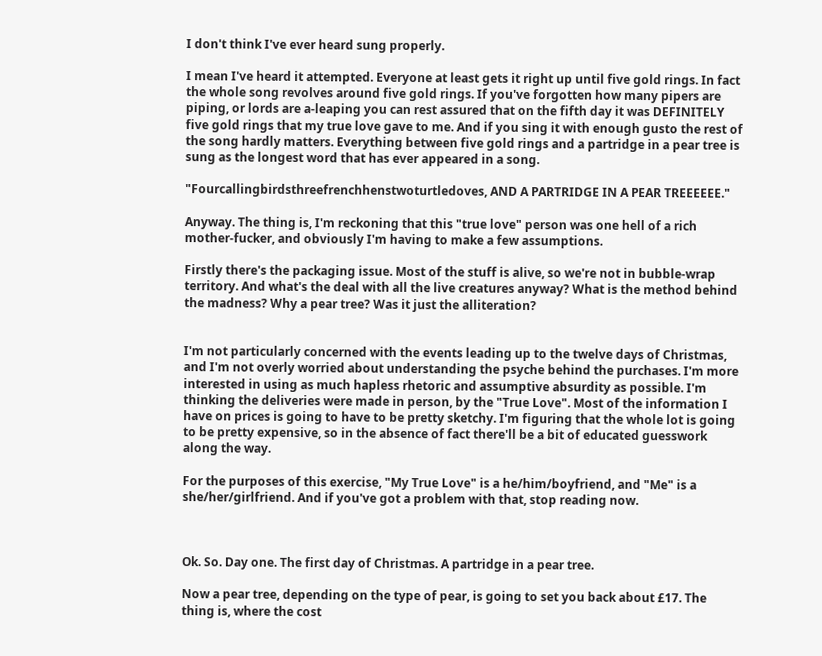I don't think I've ever heard sung properly.

I mean I've heard it attempted. Everyone at least gets it right up until five gold rings. In fact the whole song revolves around five gold rings. If you've forgotten how many pipers are piping, or lords are a-leaping you can rest assured that on the fifth day it was DEFINITELY five gold rings that my true love gave to me. And if you sing it with enough gusto the rest of the song hardly matters. Everything between five gold rings and a partridge in a pear tree is sung as the longest word that has ever appeared in a song.

"Fourcallingbirdsthreefrenchhenstwoturtledoves, AND A PARTRIDGE IN A PEAR TREEEEEE."

Anyway. The thing is, I'm reckoning that this "true love" person was one hell of a rich mother-fucker, and obviously I'm having to make a few assumptions.

Firstly there's the packaging issue. Most of the stuff is alive, so we're not in bubble-wrap territory. And what's the deal with all the live creatures anyway? What is the method behind the madness? Why a pear tree? Was it just the alliteration?


I'm not particularly concerned with the events leading up to the twelve days of Christmas, and I'm not overly worried about understanding the psyche behind the purchases. I'm more interested in using as much hapless rhetoric and assumptive absurdity as possible. I'm thinking the deliveries were made in person, by the "True Love". Most of the information I have on prices is going to have to be pretty sketchy. I'm figuring that the whole lot is going to be pretty expensive, so in the absence of fact there'll be a bit of educated guesswork along the way.

For the purposes of this exercise, "My True Love" is a he/him/boyfriend, and "Me" is a she/her/girlfriend. And if you've got a problem with that, stop reading now.



Ok. So. Day one. The first day of Christmas. A partridge in a pear tree.

Now a pear tree, depending on the type of pear, is going to set you back about £17. The thing is, where the cost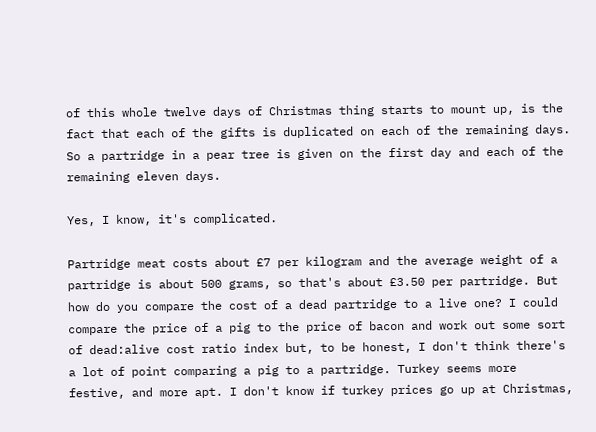of this whole twelve days of Christmas thing starts to mount up, is the fact that each of the gifts is duplicated on each of the remaining days. So a partridge in a pear tree is given on the first day and each of the remaining eleven days.

Yes, I know, it's complicated.

Partridge meat costs about £7 per kilogram and the average weight of a partridge is about 500 grams, so that's about £3.50 per partridge. But how do you compare the cost of a dead partridge to a live one? I could compare the price of a pig to the price of bacon and work out some sort of dead:alive cost ratio index but, to be honest, I don't think there's a lot of point comparing a pig to a partridge. Turkey seems more festive, and more apt. I don't know if turkey prices go up at Christmas,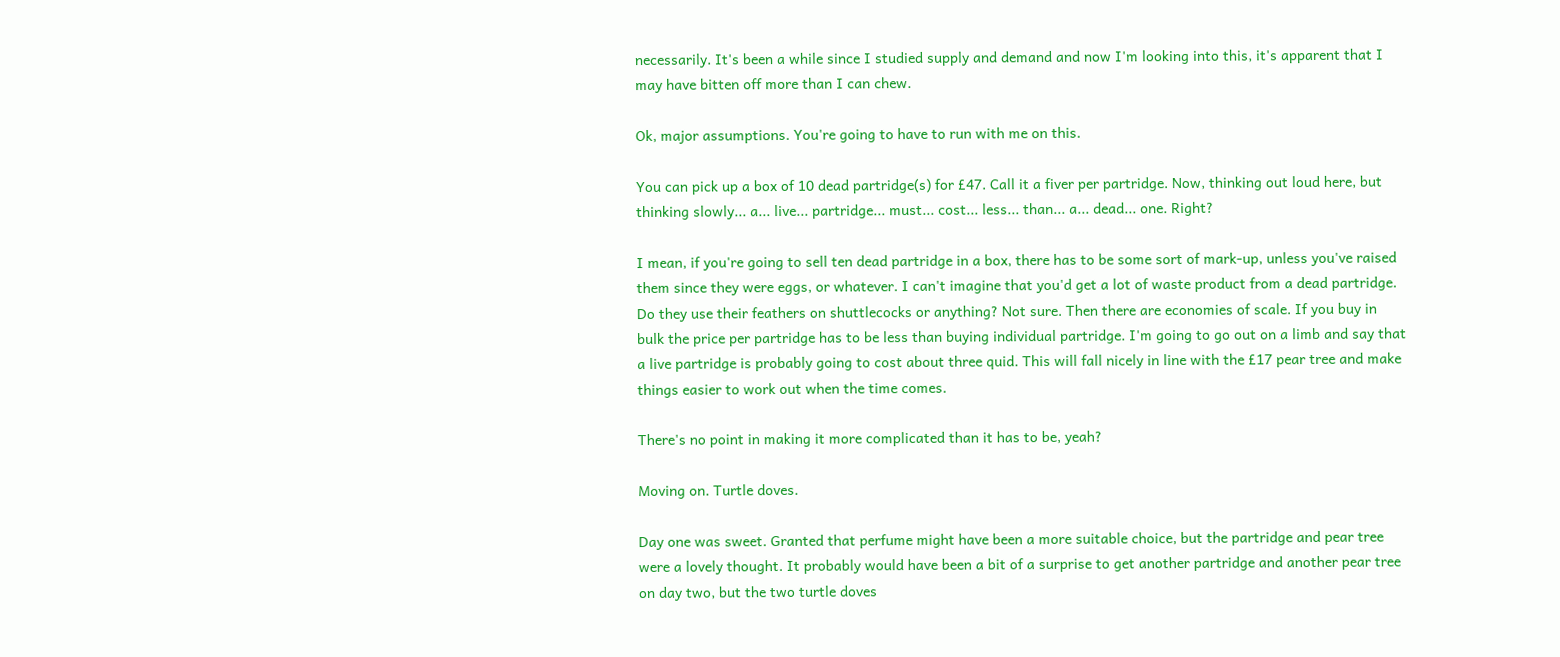necessarily. It's been a while since I studied supply and demand and now I'm looking into this, it's apparent that I may have bitten off more than I can chew.

Ok, major assumptions. You're going to have to run with me on this.

You can pick up a box of 10 dead partridge(s) for £47. Call it a fiver per partridge. Now, thinking out loud here, but thinking slowly... a... live... partridge... must... cost... less... than... a... dead... one. Right?

I mean, if you're going to sell ten dead partridge in a box, there has to be some sort of mark-up, unless you've raised them since they were eggs, or whatever. I can't imagine that you'd get a lot of waste product from a dead partridge. Do they use their feathers on shuttlecocks or anything? Not sure. Then there are economies of scale. If you buy in bulk the price per partridge has to be less than buying individual partridge. I'm going to go out on a limb and say that a live partridge is probably going to cost about three quid. This will fall nicely in line with the £17 pear tree and make things easier to work out when the time comes.

There's no point in making it more complicated than it has to be, yeah?

Moving on. Turtle doves.

Day one was sweet. Granted that perfume might have been a more suitable choice, but the partridge and pear tree were a lovely thought. It probably would have been a bit of a surprise to get another partridge and another pear tree on day two, but the two turtle doves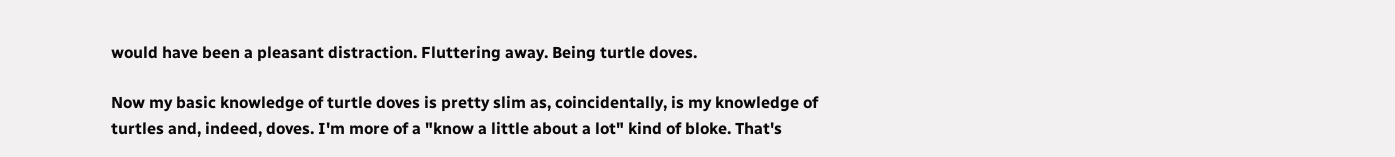would have been a pleasant distraction. Fluttering away. Being turtle doves.

Now my basic knowledge of turtle doves is pretty slim as, coincidentally, is my knowledge of turtles and, indeed, doves. I'm more of a "know a little about a lot" kind of bloke. That's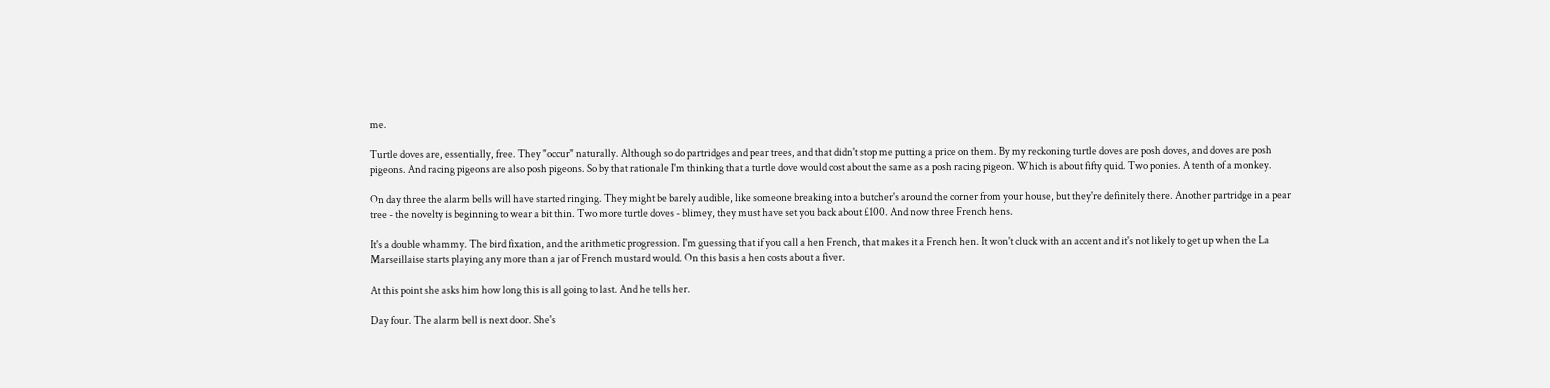me.

Turtle doves are, essentially, free. They "occur" naturally. Although so do partridges and pear trees, and that didn't stop me putting a price on them. By my reckoning turtle doves are posh doves, and doves are posh pigeons. And racing pigeons are also posh pigeons. So by that rationale I'm thinking that a turtle dove would cost about the same as a posh racing pigeon. Which is about fifty quid. Two ponies. A tenth of a monkey.

On day three the alarm bells will have started ringing. They might be barely audible, like someone breaking into a butcher's around the corner from your house, but they're definitely there. Another partridge in a pear tree - the novelty is beginning to wear a bit thin. Two more turtle doves - blimey, they must have set you back about £100. And now three French hens.

It's a double whammy. The bird fixation, and the arithmetic progression. I'm guessing that if you call a hen French, that makes it a French hen. It won't cluck with an accent and it's not likely to get up when the La Marseillaise starts playing any more than a jar of French mustard would. On this basis a hen costs about a fiver.

At this point she asks him how long this is all going to last. And he tells her.

Day four. The alarm bell is next door. She's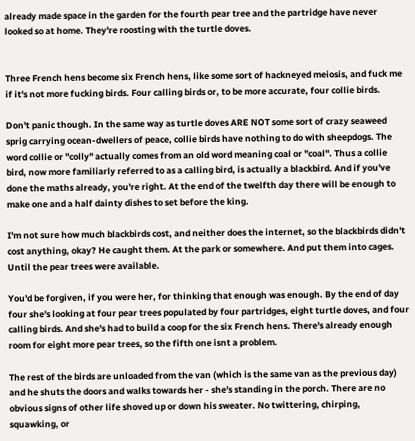already made space in the garden for the fourth pear tree and the partridge have never looked so at home. They're roosting with the turtle doves.


Three French hens become six French hens, like some sort of hackneyed meiosis, and fuck me if it's not more fucking birds. Four calling birds or, to be more accurate, four collie birds.

Don't panic though. In the same way as turtle doves ARE NOT some sort of crazy seaweed sprig carrying ocean-dwellers of peace, collie birds have nothing to do with sheepdogs. The word collie or "colly" actually comes from an old word meaning coal or "coal". Thus a collie bird, now more familiarly referred to as a calling bird, is actually a blackbird. And if you've done the maths already, you're right. At the end of the twelfth day there will be enough to make one and a half dainty dishes to set before the king.

I'm not sure how much blackbirds cost, and neither does the internet, so the blackbirds didn't cost anything, okay? He caught them. At the park or somewhere. And put them into cages. Until the pear trees were available.

You'd be forgiven, if you were her, for thinking that enough was enough. By the end of day four she's looking at four pear trees populated by four partridges, eight turtle doves, and four calling birds. And she's had to build a coop for the six French hens. There's already enough room for eight more pear trees, so the fifth one isnt a problem.

The rest of the birds are unloaded from the van (which is the same van as the previous day) and he shuts the doors and walks towards her - she's standing in the porch. There are no obvious signs of other life shoved up or down his sweater. No twittering, chirping, squawking, or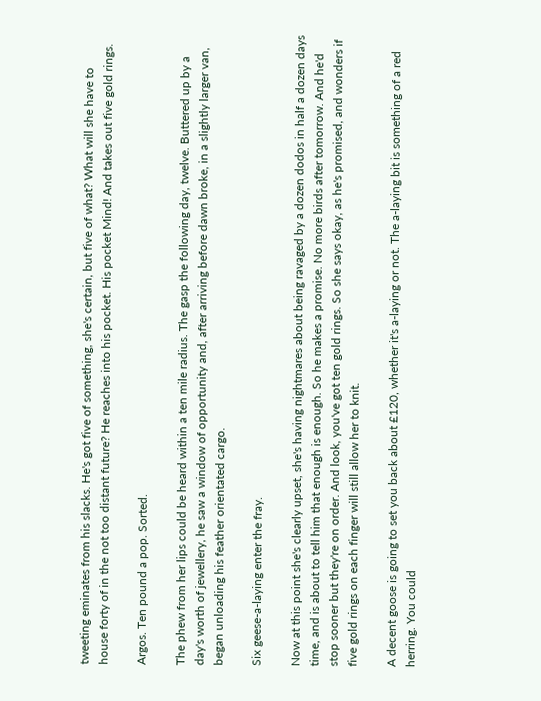tweeting eminates from his slacks. He's got five of something, she's certain, but five of what? What will she have to house forty of in the not too distant future? He reaches into his pocket. His pocket Mind! And takes out five gold rings.

Argos. Ten pound a pop. Sorted.

The phew from her lips could be heard within a ten mile radius. The gasp the following day, twelve. Buttered up by a day's worth of jewellery, he saw a window of opportunity and, after arriving before dawn broke, in a slightly larger van, began unloading his feather orientated cargo.

Six geese-a-laying enter the fray.

Now at this point she's clearly upset, she's having nightmares about being ravaged by a dozen dodos in half a dozen days time, and is about to tell him that enough is enough. So he makes a promise. No more birds after tomorrow. And he'd stop sooner but they're on order. And look, you've got ten gold rings. So she says okay, as he's promised, and wonders if five gold rings on each finger will still allow her to knit.

A decent goose is going to set you back about £120, whether it's a-laying or not. The a-laying bit is something of a red herring. You could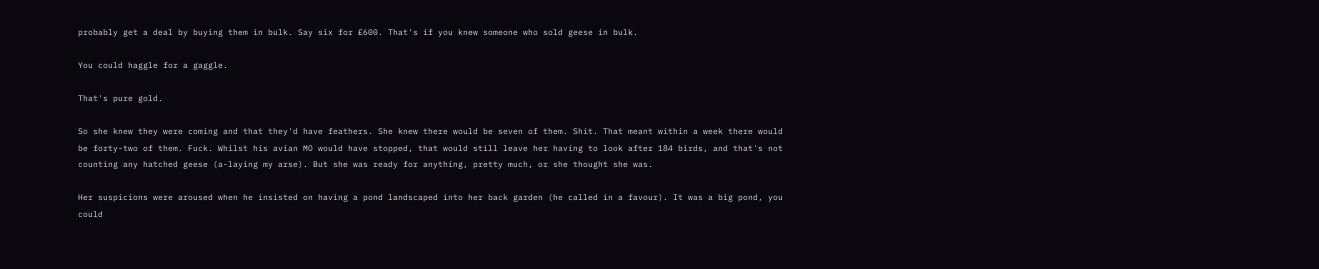probably get a deal by buying them in bulk. Say six for £600. That's if you knew someone who sold geese in bulk.

You could haggle for a gaggle.

That's pure gold.

So she knew they were coming and that they'd have feathers. She knew there would be seven of them. Shit. That meant within a week there would be forty-two of them. Fuck. Whilst his avian MO would have stopped, that would still leave her having to look after 184 birds, and that's not counting any hatched geese (a-laying my arse). But she was ready for anything, pretty much, or she thought she was.

Her suspicions were aroused when he insisted on having a pond landscaped into her back garden (he called in a favour). It was a big pond, you could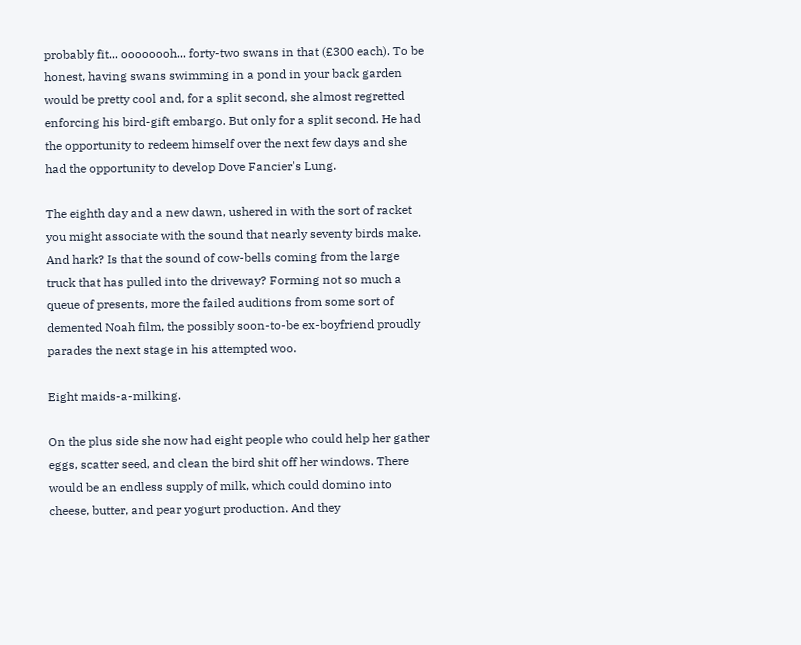probably fit... oooooooh... forty-two swans in that (£300 each). To be honest, having swans swimming in a pond in your back garden would be pretty cool and, for a split second, she almost regretted enforcing his bird-gift embargo. But only for a split second. He had the opportunity to redeem himself over the next few days and she had the opportunity to develop Dove Fancier's Lung.

The eighth day and a new dawn, ushered in with the sort of racket you might associate with the sound that nearly seventy birds make. And hark? Is that the sound of cow-bells coming from the large truck that has pulled into the driveway? Forming not so much a queue of presents, more the failed auditions from some sort of demented Noah film, the possibly soon-to-be ex-boyfriend proudly parades the next stage in his attempted woo.

Eight maids-a-milking.

On the plus side she now had eight people who could help her gather eggs, scatter seed, and clean the bird shit off her windows. There would be an endless supply of milk, which could domino into cheese, butter, and pear yogurt production. And they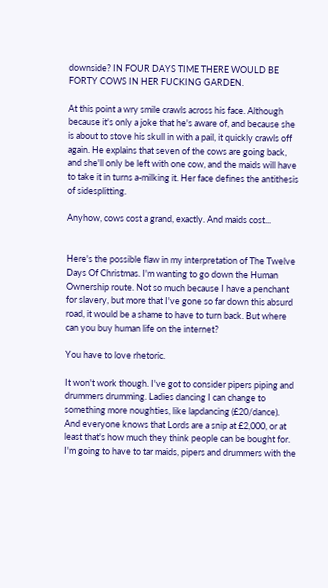downside? IN FOUR DAYS TIME THERE WOULD BE FORTY COWS IN HER FUCKING GARDEN.

At this point a wry smile crawls across his face. Although because it's only a joke that he's aware of, and because she is about to stove his skull in with a pail, it quickly crawls off again. He explains that seven of the cows are going back, and she'll only be left with one cow, and the maids will have to take it in turns a-milking it. Her face defines the antithesis of sidesplitting.

Anyhow, cows cost a grand, exactly. And maids cost...


Here's the possible flaw in my interpretation of The Twelve Days Of Christmas. I'm wanting to go down the Human Ownership route. Not so much because I have a penchant for slavery, but more that I've gone so far down this absurd road, it would be a shame to have to turn back. But where can you buy human life on the internet?

You have to love rhetoric.

It won't work though. I've got to consider pipers piping and drummers drumming. Ladies dancing I can change to something more noughties, like lapdancing (£20/dance). And everyone knows that Lords are a snip at £2,000, or at least that's how much they think people can be bought for. I'm going to have to tar maids, pipers and drummers with the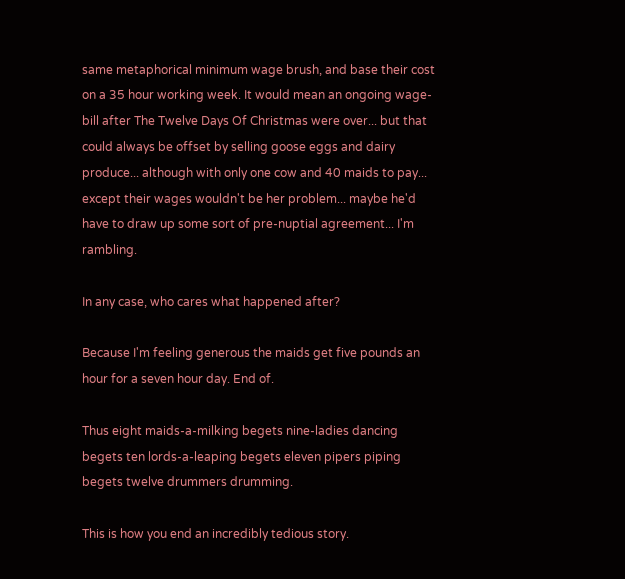same metaphorical minimum wage brush, and base their cost on a 35 hour working week. It would mean an ongoing wage-bill after The Twelve Days Of Christmas were over... but that could always be offset by selling goose eggs and dairy produce... although with only one cow and 40 maids to pay... except their wages wouldn't be her problem... maybe he'd have to draw up some sort of pre-nuptial agreement... I'm rambling.

In any case, who cares what happened after?

Because I'm feeling generous the maids get five pounds an hour for a seven hour day. End of.

Thus eight maids-a-milking begets nine-ladies dancing begets ten lords-a-leaping begets eleven pipers piping begets twelve drummers drumming.

This is how you end an incredibly tedious story.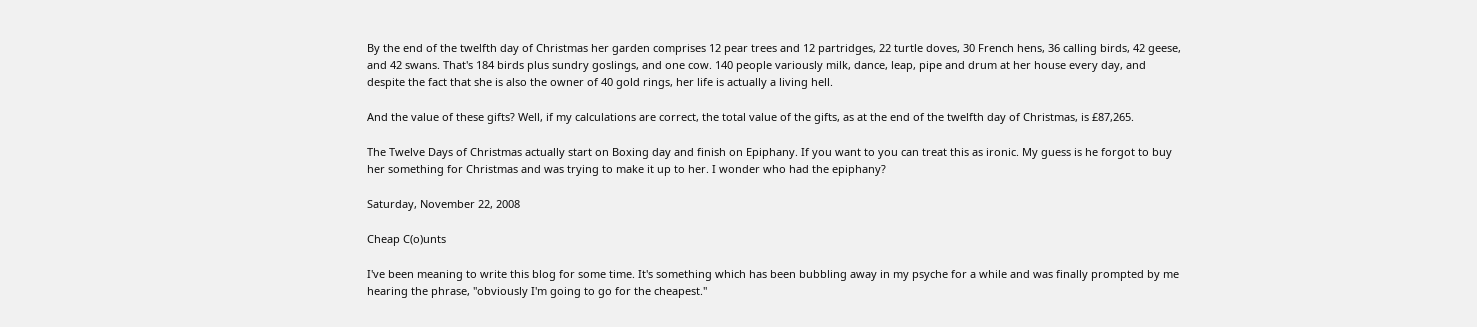By the end of the twelfth day of Christmas her garden comprises 12 pear trees and 12 partridges, 22 turtle doves, 30 French hens, 36 calling birds, 42 geese, and 42 swans. That's 184 birds plus sundry goslings, and one cow. 140 people variously milk, dance, leap, pipe and drum at her house every day, and despite the fact that she is also the owner of 40 gold rings, her life is actually a living hell.

And the value of these gifts? Well, if my calculations are correct, the total value of the gifts, as at the end of the twelfth day of Christmas, is £87,265.

The Twelve Days of Christmas actually start on Boxing day and finish on Epiphany. If you want to you can treat this as ironic. My guess is he forgot to buy her something for Christmas and was trying to make it up to her. I wonder who had the epiphany?

Saturday, November 22, 2008

Cheap C(o)unts

I've been meaning to write this blog for some time. It's something which has been bubbling away in my psyche for a while and was finally prompted by me hearing the phrase, "obviously I'm going to go for the cheapest."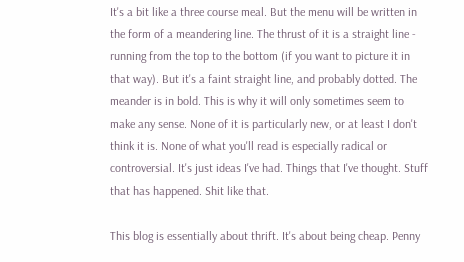It's a bit like a three course meal. But the menu will be written in the form of a meandering line. The thrust of it is a straight line - running from the top to the bottom (if you want to picture it in that way). But it's a faint straight line, and probably dotted. The meander is in bold. This is why it will only sometimes seem to make any sense. None of it is particularly new, or at least I don't think it is. None of what you'll read is especially radical or controversial. It's just ideas I've had. Things that I've thought. Stuff that has happened. Shit like that.

This blog is essentially about thrift. It's about being cheap. Penny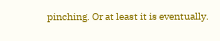pinching. Or at least it is eventually.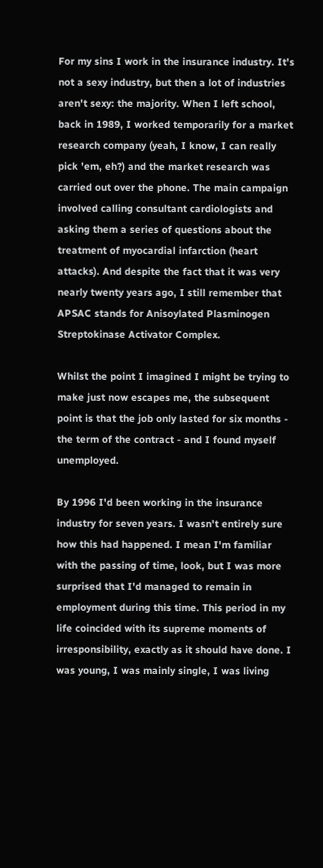For my sins I work in the insurance industry. It's not a sexy industry, but then a lot of industries aren't sexy: the majority. When I left school, back in 1989, I worked temporarily for a market research company (yeah, I know, I can really pick 'em, eh?) and the market research was carried out over the phone. The main campaign involved calling consultant cardiologists and asking them a series of questions about the treatment of myocardial infarction (heart attacks). And despite the fact that it was very nearly twenty years ago, I still remember that APSAC stands for Anisoylated Plasminogen Streptokinase Activator Complex.

Whilst the point I imagined I might be trying to make just now escapes me, the subsequent point is that the job only lasted for six months - the term of the contract - and I found myself unemployed.

By 1996 I'd been working in the insurance industry for seven years. I wasn't entirely sure how this had happened. I mean I'm familiar with the passing of time, look, but I was more surprised that I'd managed to remain in employment during this time. This period in my life coincided with its supreme moments of irresponsibility, exactly as it should have done. I was young, I was mainly single, I was living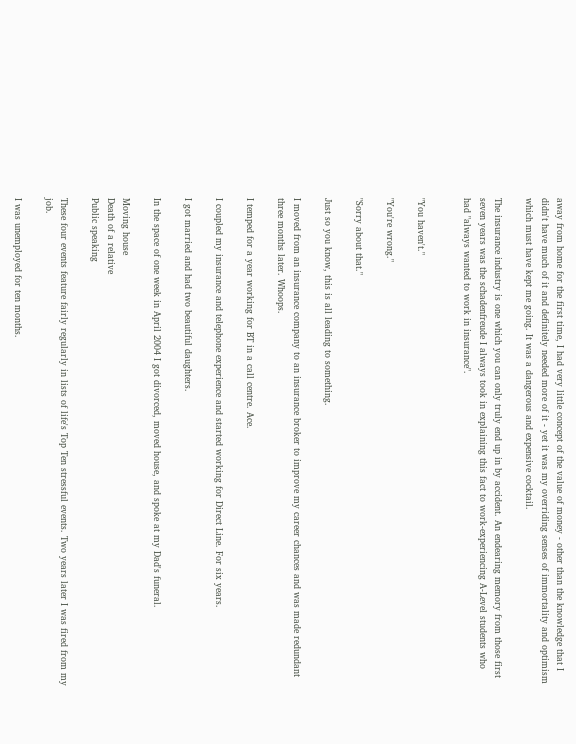away from home for the first time, I had very little concept of the value of money - other than the knowledge that I didn't have much of it and definitely needed more of it - yet it was my overriding senses of immortality and optimism which must have kept me going. It was a dangerous and expensive cocktail.

The insurance industry is one which you can only truly end up in by accident. An endearing memory from those first seven years was the schadenfreude I always took in explaining this fact to work-experiencing A-Level students who had "always wanted to work in insurance".


"You haven't."

"You're wrong."

"Sorry about that."

Just so you know, this is all leading to something.

I moved from an insurance company to an insurance broker to improve my career chances and was made redundant three months later. Whoops.

I temped for a year working for BT in a call centre. Ace.

I coupled my insurance and telephone experience and started working for Direct Line. For six years.

I got married and had two beautiful daughters.

In the space of one week in April 2004 I got divorced, moved house, and spoke at my Dad's funeral.

Moving house
Death of a relative
Public speaking

These four events feature fairly regularly in lists of life's Top Ten stressful events. Two years later I was fired from my job.

I was unemployed for ten months.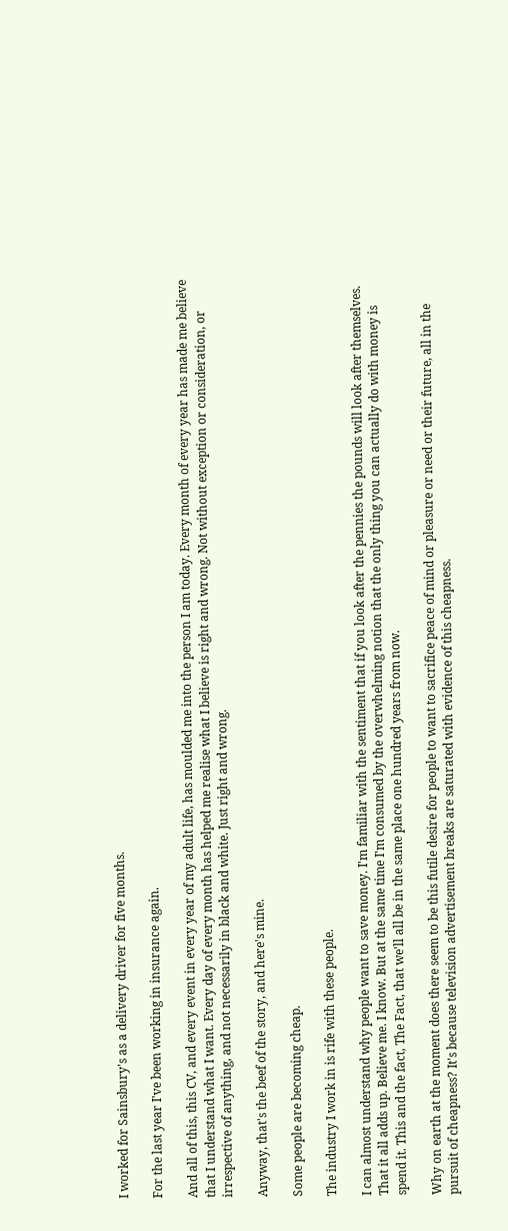I worked for Sainsbury's as a delivery driver for five months.

For the last year I've been working in insurance again.

And all of this, this CV, and every event in every year of my adult life, has moulded me into the person I am today. Every month of every year has made me believe that I understand what I want. Every day of every month has helped me realise what I believe is right and wrong. Not without exception or consideration, or irrespective of anything, and not necessarily in black and white. Just right and wrong.

Anyway, that's the beef of the story, and here's mine.

Some people are becoming cheap.

The industry I work in is rife with these people.

I can almost understand why people want to save money. I'm familiar with the sentiment that if you look after the pennies the pounds will look after themselves. That it all adds up. Believe me. I know. But at the same time I'm consumed by the overwhelming notion that the only thing you can actually do with money is spend it. This and the fact, The Fact, that we'll all be in the same place one hundred years from now.

Why on earth at the moment does there seem to be this futile desire for people to want to sacrifice peace of mind or pleasure or need or their future, all in the pursuit of cheapness? It's because television advertisement breaks are saturated with evidence of this cheapness.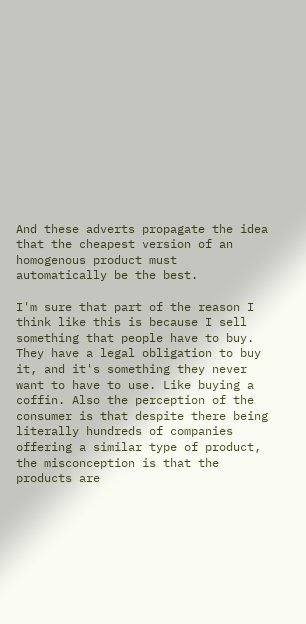And these adverts propagate the idea that the cheapest version of an homogenous product must automatically be the best.

I'm sure that part of the reason I think like this is because I sell something that people have to buy. They have a legal obligation to buy it, and it's something they never want to have to use. Like buying a coffin. Also the perception of the consumer is that despite there being literally hundreds of companies offering a similar type of product, the misconception is that the products are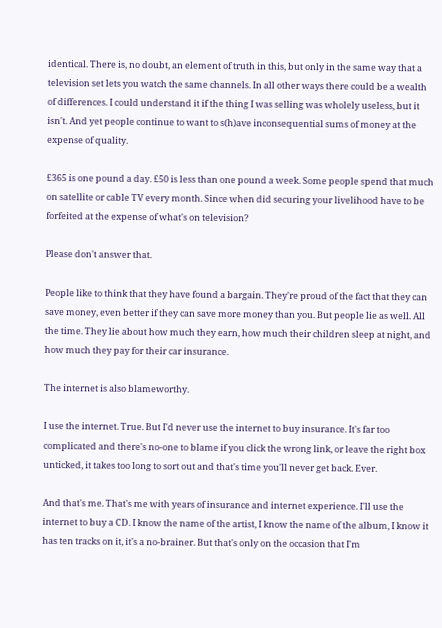identical. There is, no doubt, an element of truth in this, but only in the same way that a television set lets you watch the same channels. In all other ways there could be a wealth of differences. I could understand it if the thing I was selling was wholely useless, but it isn't. And yet people continue to want to s(h)ave inconsequential sums of money at the expense of quality.

£365 is one pound a day. £50 is less than one pound a week. Some people spend that much on satellite or cable TV every month. Since when did securing your livelihood have to be forfeited at the expense of what's on television?

Please don't answer that.

People like to think that they have found a bargain. They're proud of the fact that they can save money, even better if they can save more money than you. But people lie as well. All the time. They lie about how much they earn, how much their children sleep at night, and how much they pay for their car insurance.

The internet is also blameworthy.

I use the internet. True. But I'd never use the internet to buy insurance. It's far too complicated and there's no-one to blame if you click the wrong link, or leave the right box unticked, it takes too long to sort out and that's time you'll never get back. Ever.

And that's me. That's me with years of insurance and internet experience. I'll use the internet to buy a CD. I know the name of the artist, I know the name of the album, I know it has ten tracks on it, it's a no-brainer. But that's only on the occasion that I'm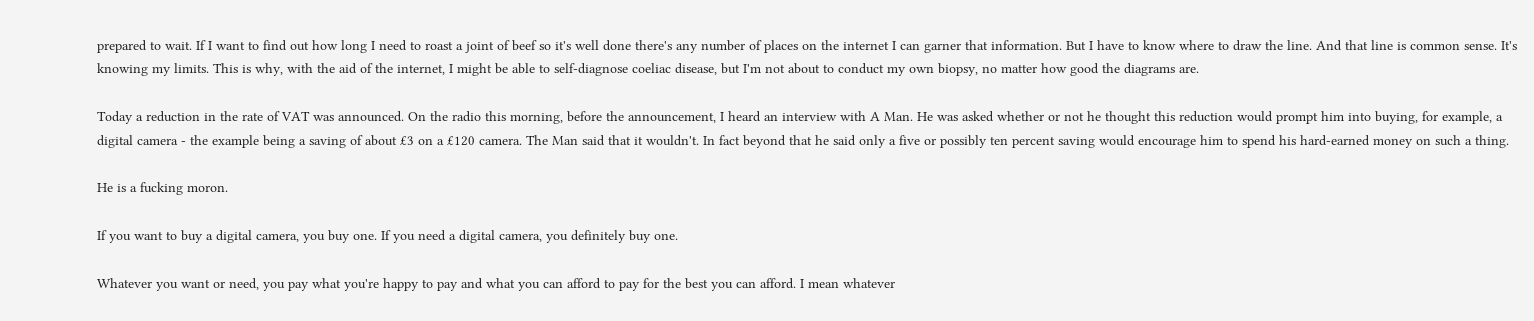prepared to wait. If I want to find out how long I need to roast a joint of beef so it's well done there's any number of places on the internet I can garner that information. But I have to know where to draw the line. And that line is common sense. It's knowing my limits. This is why, with the aid of the internet, I might be able to self-diagnose coeliac disease, but I'm not about to conduct my own biopsy, no matter how good the diagrams are.

Today a reduction in the rate of VAT was announced. On the radio this morning, before the announcement, I heard an interview with A Man. He was asked whether or not he thought this reduction would prompt him into buying, for example, a digital camera - the example being a saving of about £3 on a £120 camera. The Man said that it wouldn't. In fact beyond that he said only a five or possibly ten percent saving would encourage him to spend his hard-earned money on such a thing.

He is a fucking moron.

If you want to buy a digital camera, you buy one. If you need a digital camera, you definitely buy one.

Whatever you want or need, you pay what you're happy to pay and what you can afford to pay for the best you can afford. I mean whatever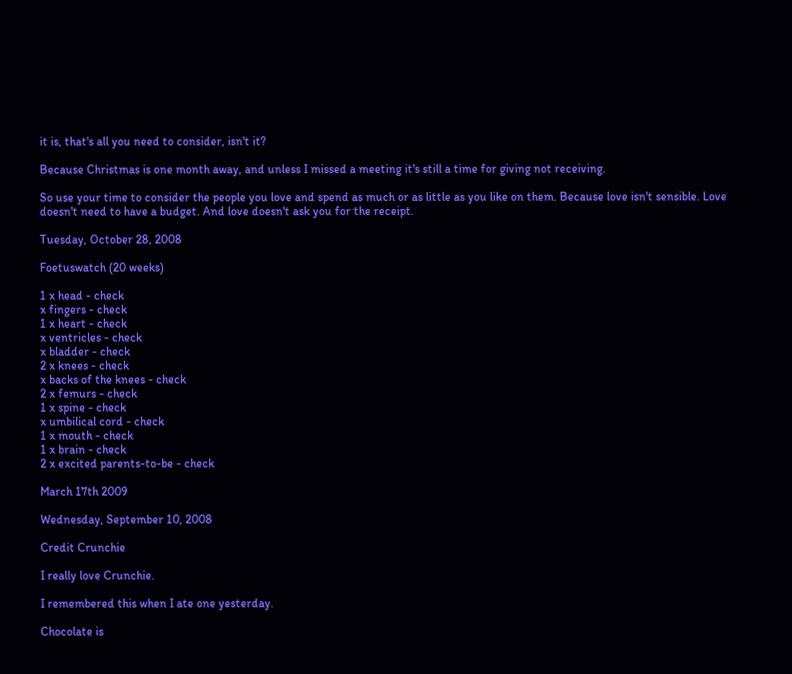it is, that's all you need to consider, isn't it?

Because Christmas is one month away, and unless I missed a meeting it's still a time for giving not receiving.

So use your time to consider the people you love and spend as much or as little as you like on them. Because love isn't sensible. Love doesn't need to have a budget. And love doesn't ask you for the receipt.

Tuesday, October 28, 2008

Foetuswatch (20 weeks)

1 x head - check
x fingers - check
1 x heart - check
x ventricles - check
x bladder - check
2 x knees - check
x backs of the knees - check
2 x femurs - check
1 x spine - check
x umbilical cord - check
1 x mouth - check
1 x brain - check
2 x excited parents-to-be - check

March 17th 2009

Wednesday, September 10, 2008

Credit Crunchie

I really love Crunchie.

I remembered this when I ate one yesterday.

Chocolate is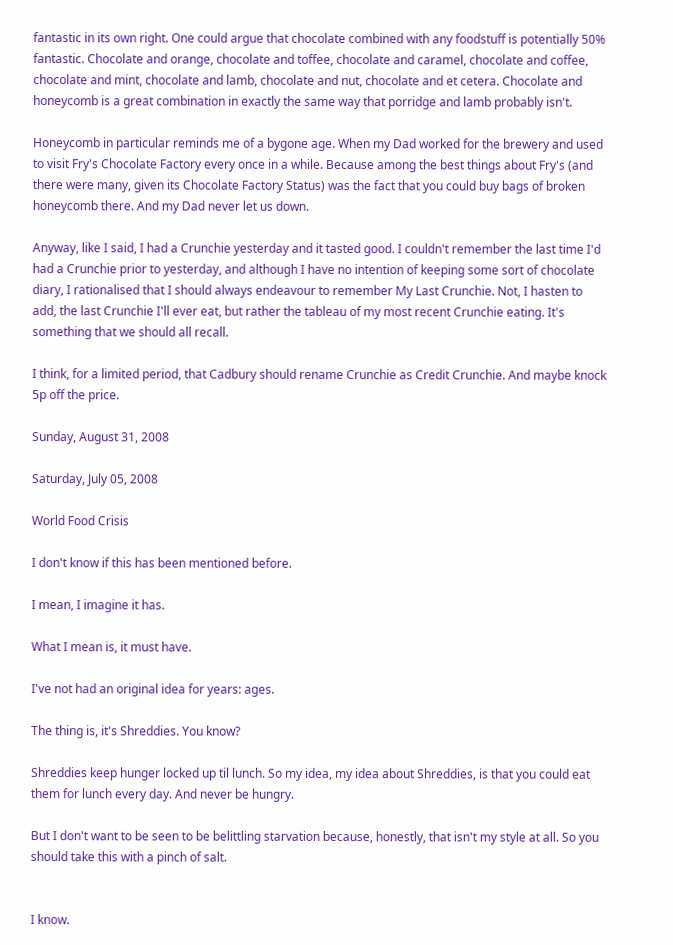fantastic in its own right. One could argue that chocolate combined with any foodstuff is potentially 50% fantastic. Chocolate and orange, chocolate and toffee, chocolate and caramel, chocolate and coffee, chocolate and mint, chocolate and lamb, chocolate and nut, chocolate and et cetera. Chocolate and honeycomb is a great combination in exactly the same way that porridge and lamb probably isn't.

Honeycomb in particular reminds me of a bygone age. When my Dad worked for the brewery and used to visit Fry's Chocolate Factory every once in a while. Because among the best things about Fry's (and there were many, given its Chocolate Factory Status) was the fact that you could buy bags of broken honeycomb there. And my Dad never let us down.

Anyway, like I said, I had a Crunchie yesterday and it tasted good. I couldn't remember the last time I'd had a Crunchie prior to yesterday, and although I have no intention of keeping some sort of chocolate diary, I rationalised that I should always endeavour to remember My Last Crunchie. Not, I hasten to add, the last Crunchie I'll ever eat, but rather the tableau of my most recent Crunchie eating. It's something that we should all recall.

I think, for a limited period, that Cadbury should rename Crunchie as Credit Crunchie. And maybe knock 5p off the price.

Sunday, August 31, 2008

Saturday, July 05, 2008

World Food Crisis

I don't know if this has been mentioned before.

I mean, I imagine it has.

What I mean is, it must have.

I've not had an original idea for years: ages.

The thing is, it's Shreddies. You know?

Shreddies keep hunger locked up til lunch. So my idea, my idea about Shreddies, is that you could eat them for lunch every day. And never be hungry.

But I don't want to be seen to be belittling starvation because, honestly, that isn't my style at all. So you should take this with a pinch of salt.


I know.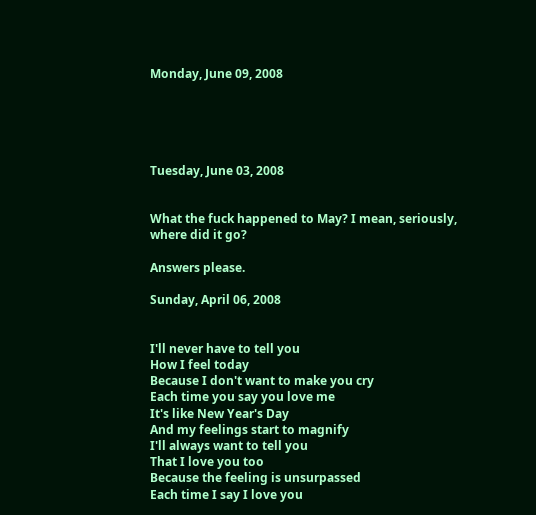Monday, June 09, 2008





Tuesday, June 03, 2008


What the fuck happened to May? I mean, seriously, where did it go?

Answers please.

Sunday, April 06, 2008


I'll never have to tell you
How I feel today
Because I don't want to make you cry
Each time you say you love me
It's like New Year's Day
And my feelings start to magnify
I'll always want to tell you
That I love you too
Because the feeling is unsurpassed
Each time I say I love you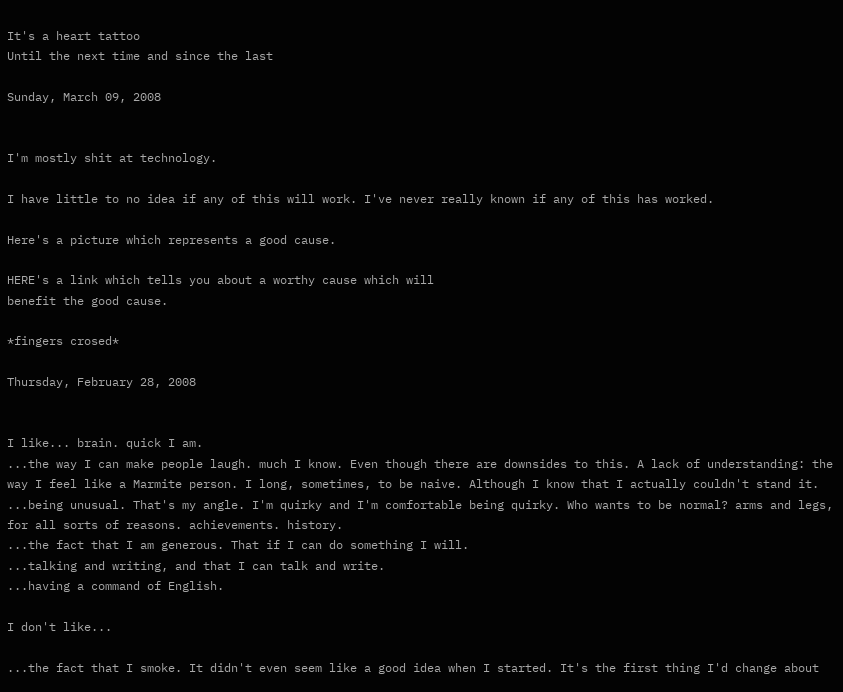It's a heart tattoo
Until the next time and since the last

Sunday, March 09, 2008


I'm mostly shit at technology.

I have little to no idea if any of this will work. I've never really known if any of this has worked.

Here's a picture which represents a good cause.

HERE's a link which tells you about a worthy cause which will
benefit the good cause.

*fingers crosed*

Thursday, February 28, 2008


I like... brain. quick I am.
...the way I can make people laugh. much I know. Even though there are downsides to this. A lack of understanding: the way I feel like a Marmite person. I long, sometimes, to be naive. Although I know that I actually couldn't stand it.
...being unusual. That's my angle. I'm quirky and I'm comfortable being quirky. Who wants to be normal? arms and legs, for all sorts of reasons. achievements. history.
...the fact that I am generous. That if I can do something I will.
...talking and writing, and that I can talk and write.
...having a command of English.

I don't like...

...the fact that I smoke. It didn't even seem like a good idea when I started. It's the first thing I'd change about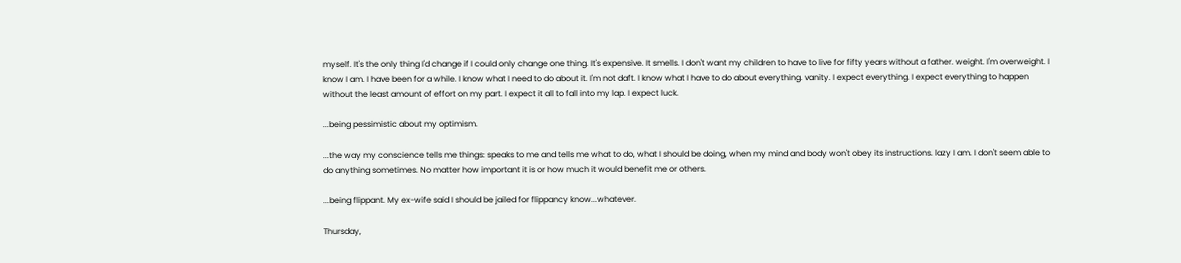myself. It's the only thing I'd change if I could only change one thing. It's expensive. It smells. I don't want my children to have to live for fifty years without a father. weight. I'm overweight. I know I am. I have been for a while. I know what I need to do about it. I'm not daft. I know what I have to do about everything. vanity. I expect everything. I expect everything to happen without the least amount of effort on my part. I expect it all to fall into my lap. I expect luck.

...being pessimistic about my optimism.

...the way my conscience tells me things: speaks to me and tells me what to do, what I should be doing, when my mind and body won't obey its instructions. lazy I am. I don't seem able to do anything sometimes. No matter how important it is or how much it would benefit me or others.

...being flippant. My ex-wife said I should be jailed for flippancy know...whatever.

Thursday,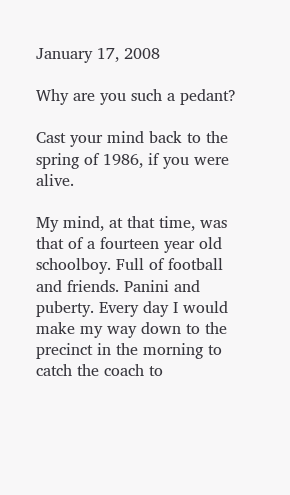January 17, 2008

Why are you such a pedant?

Cast your mind back to the spring of 1986, if you were alive.

My mind, at that time, was that of a fourteen year old schoolboy. Full of football and friends. Panini and puberty. Every day I would make my way down to the precinct in the morning to catch the coach to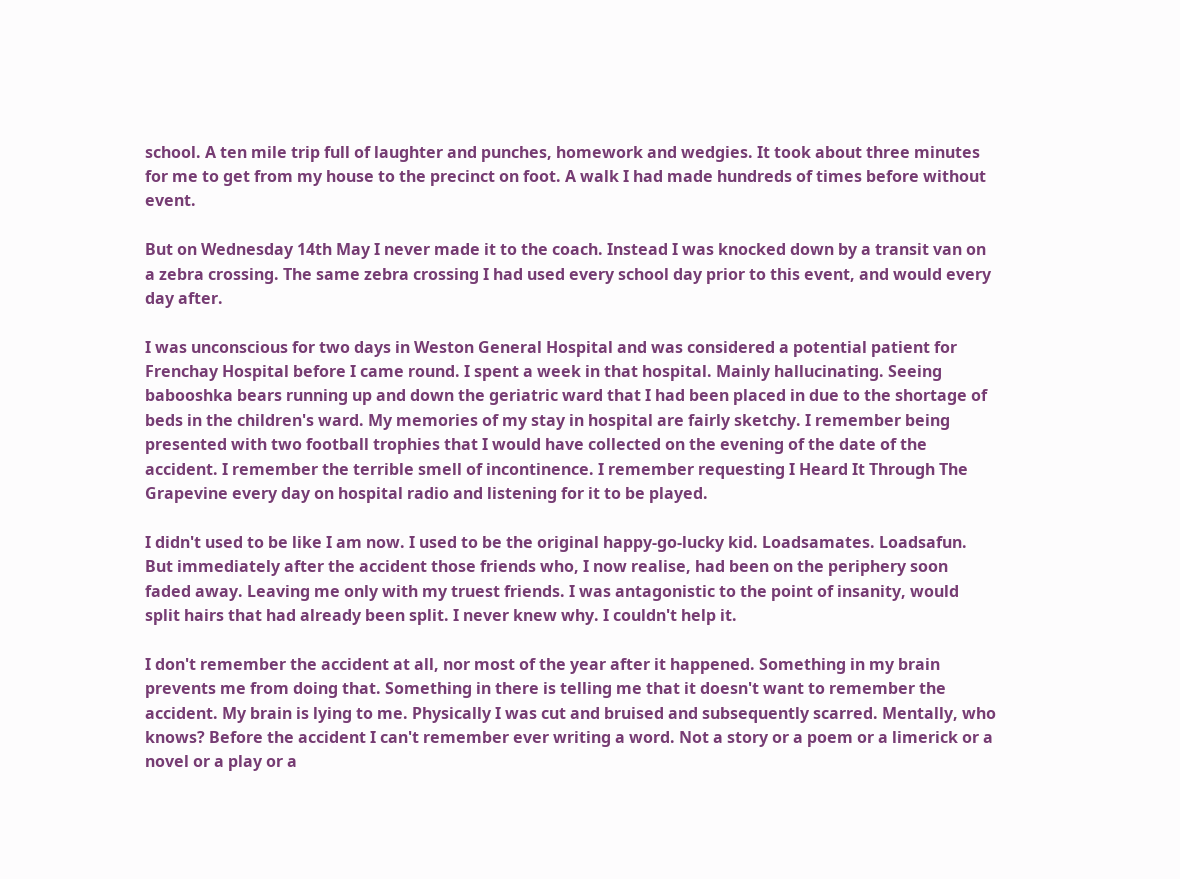school. A ten mile trip full of laughter and punches, homework and wedgies. It took about three minutes for me to get from my house to the precinct on foot. A walk I had made hundreds of times before without event.

But on Wednesday 14th May I never made it to the coach. Instead I was knocked down by a transit van on a zebra crossing. The same zebra crossing I had used every school day prior to this event, and would every day after.

I was unconscious for two days in Weston General Hospital and was considered a potential patient for Frenchay Hospital before I came round. I spent a week in that hospital. Mainly hallucinating. Seeing babooshka bears running up and down the geriatric ward that I had been placed in due to the shortage of beds in the children's ward. My memories of my stay in hospital are fairly sketchy. I remember being presented with two football trophies that I would have collected on the evening of the date of the accident. I remember the terrible smell of incontinence. I remember requesting I Heard It Through The Grapevine every day on hospital radio and listening for it to be played.

I didn't used to be like I am now. I used to be the original happy-go-lucky kid. Loadsamates. Loadsafun. But immediately after the accident those friends who, I now realise, had been on the periphery soon faded away. Leaving me only with my truest friends. I was antagonistic to the point of insanity, would split hairs that had already been split. I never knew why. I couldn't help it.

I don't remember the accident at all, nor most of the year after it happened. Something in my brain prevents me from doing that. Something in there is telling me that it doesn't want to remember the accident. My brain is lying to me. Physically I was cut and bruised and subsequently scarred. Mentally, who knows? Before the accident I can't remember ever writing a word. Not a story or a poem or a limerick or a novel or a play or a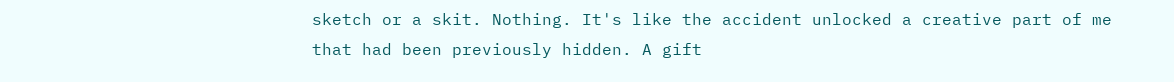sketch or a skit. Nothing. It's like the accident unlocked a creative part of me that had been previously hidden. A gift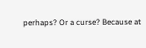perhaps? Or a curse? Because at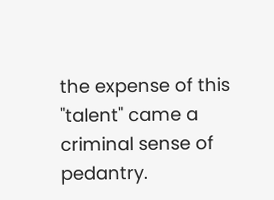the expense of this "talent" came a criminal sense of pedantry.